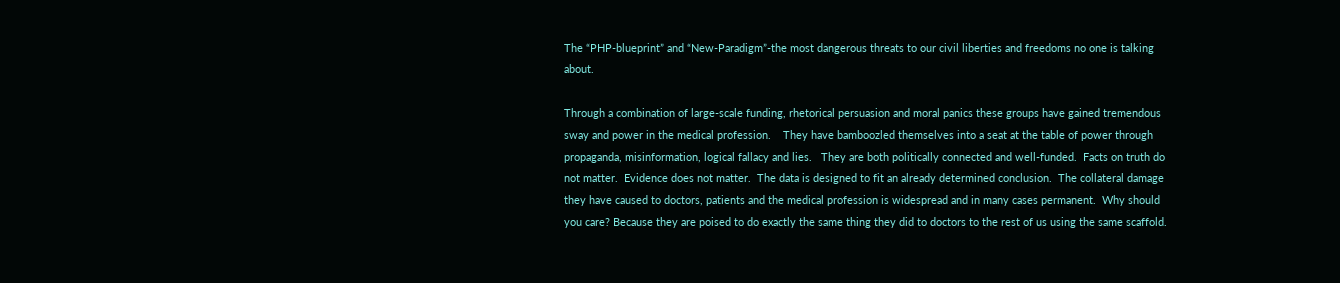The “PHP-blueprint” and “New-Paradigm”-the most dangerous threats to our civil liberties and freedoms no one is talking about.

Through a combination of large-scale funding, rhetorical persuasion and moral panics these groups have gained tremendous sway and power in the medical profession.    They have bamboozled themselves into a seat at the table of power through propaganda, misinformation, logical fallacy and lies.   They are both politically connected and well-funded.  Facts on truth do not matter.  Evidence does not matter.  The data is designed to fit an already determined conclusion.  The collateral damage they have caused to doctors, patients and the medical profession is widespread and in many cases permanent.  Why should you care? Because they are poised to do exactly the same thing they did to doctors to the rest of us using the same scaffold.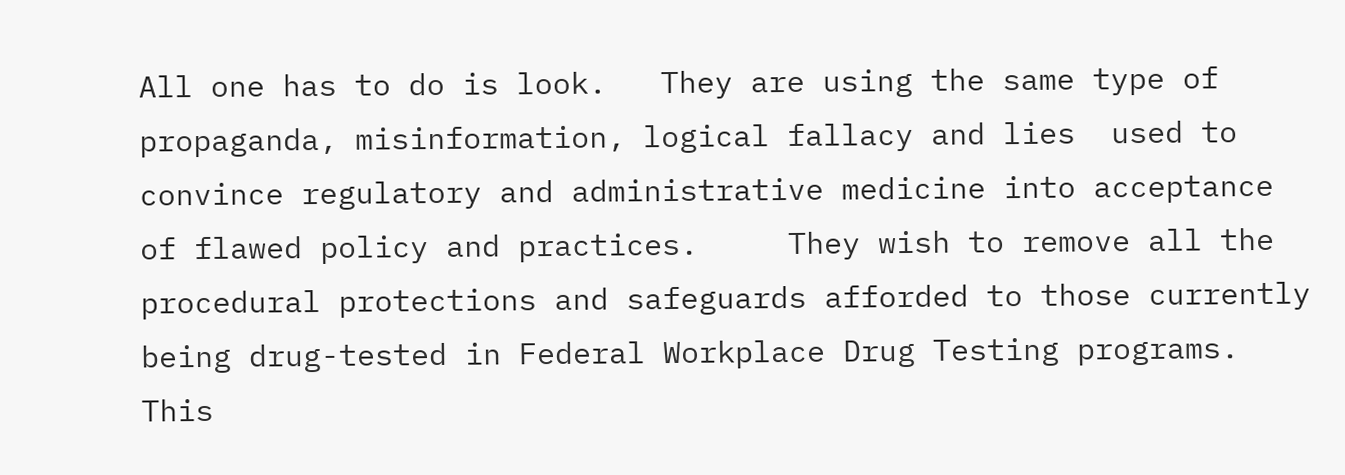All one has to do is look.   They are using the same type of  propaganda, misinformation, logical fallacy and lies  used to convince regulatory and administrative medicine into acceptance of flawed policy and practices.     They wish to remove all the procedural protections and safeguards afforded to those currently being drug-tested in Federal Workplace Drug Testing programs.  This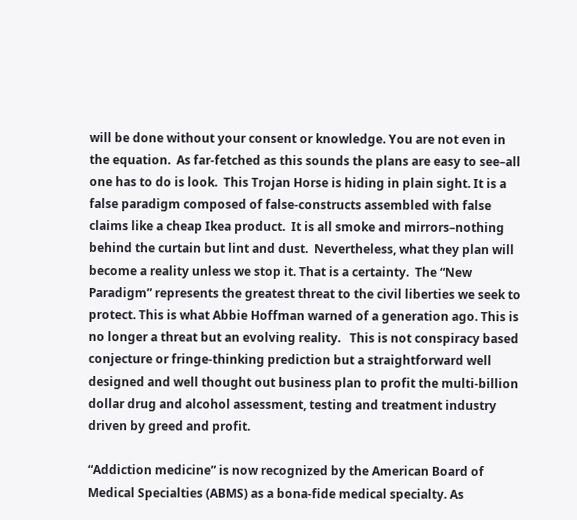will be done without your consent or knowledge. You are not even in the equation.  As far-fetched as this sounds the plans are easy to see–all one has to do is look.  This Trojan Horse is hiding in plain sight. It is a false paradigm composed of false-constructs assembled with false claims like a cheap Ikea product.  It is all smoke and mirrors–nothing behind the curtain but lint and dust.  Nevertheless, what they plan will become a reality unless we stop it. That is a certainty.  The “New Paradigm” represents the greatest threat to the civil liberties we seek to protect. This is what Abbie Hoffman warned of a generation ago. This is no longer a threat but an evolving reality.   This is not conspiracy based conjecture or fringe-thinking prediction but a straightforward well designed and well thought out business plan to profit the multi-billion dollar drug and alcohol assessment, testing and treatment industry driven by greed and profit.

“Addiction medicine” is now recognized by the American Board of Medical Specialties (ABMS) as a bona-fide medical specialty. As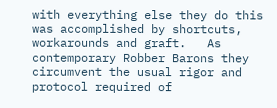with everything else they do this was accomplished by shortcuts, workarounds and graft.   As contemporary Robber Barons they circumvent the usual rigor and protocol required of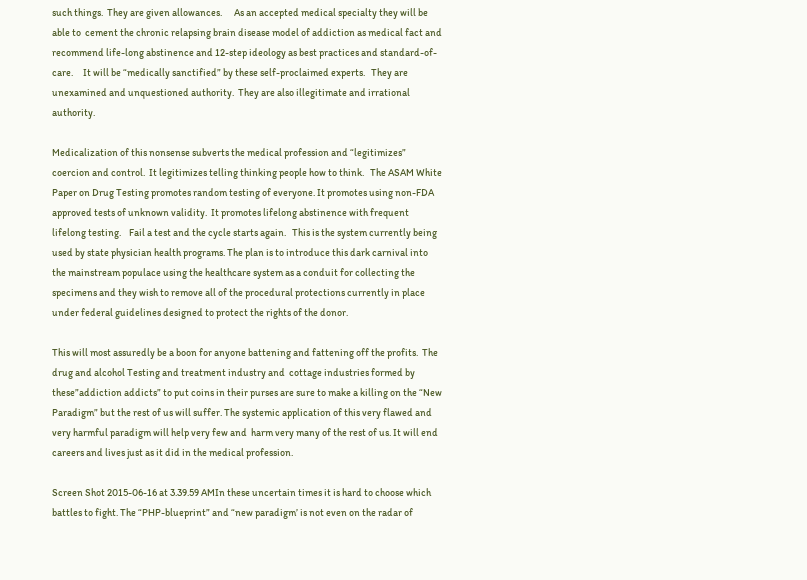such things.  They are given allowances.      As an accepted medical specialty they will be able to  cement the chronic relapsing brain disease model of addiction as medical fact and recommend life-long abstinence and 12-step ideology as best practices and standard-of-care.     It will be “medically sanctified” by these self-proclaimed experts.   They are unexamined and unquestioned authority.  They are also illegitimate and irrational authority.

Medicalization of this nonsense subverts the medical profession and “legitimizes” coercion and control.  It legitimizes telling thinking people how to think.   The ASAM White Paper on Drug Testing promotes random testing of everyone. It promotes using non-FDA approved tests of unknown validity.  It promotes lifelong abstinence with frequent lifelong testing.    Fail a test and the cycle starts again.   This is the system currently being used by state physician health programs. The plan is to introduce this dark carnival into the mainstream populace using the healthcare system as a conduit for collecting the specimens and they wish to remove all of the procedural protections currently in place under federal guidelines designed to protect the rights of the donor.

This will most assuredly be a boon for anyone battening and fattening off the profits.  The drug and alcohol Testing and treatment industry and  cottage industries formed by these”addiction addicts” to put coins in their purses are sure to make a killing on the “New Paradigm” but the rest of us will suffer. The systemic application of this very flawed and very harmful paradigm will help very few and  harm very many of the rest of us. It will end careers and lives just as it did in the medical profession.

Screen Shot 2015-06-16 at 3.39.59 AMIn these uncertain times it is hard to choose which battles to fight. The “PHP-blueprint” and “new paradigm’ is not even on the radar of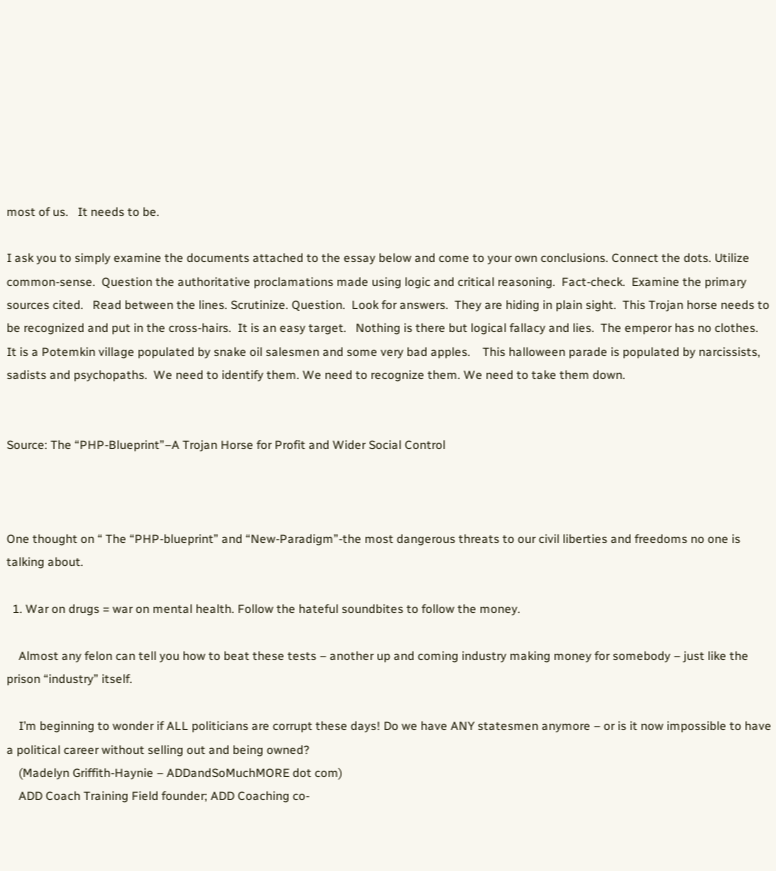most of us.   It needs to be.

I ask you to simply examine the documents attached to the essay below and come to your own conclusions. Connect the dots. Utilize common-sense.  Question the authoritative proclamations made using logic and critical reasoning.  Fact-check.  Examine the primary sources cited.   Read between the lines. Scrutinize. Question.  Look for answers.  They are hiding in plain sight.  This Trojan horse needs to be recognized and put in the cross-hairs.  It is an easy target.   Nothing is there but logical fallacy and lies.  The emperor has no clothes.  It is a Potemkin village populated by snake oil salesmen and some very bad apples.    This halloween parade is populated by narcissists, sadists and psychopaths.  We need to identify them. We need to recognize them. We need to take them down.


Source: The “PHP-Blueprint”–A Trojan Horse for Profit and Wider Social Control



One thought on “ The “PHP-blueprint” and “New-Paradigm”-the most dangerous threats to our civil liberties and freedoms no one is talking about.

  1. War on drugs = war on mental health. Follow the hateful soundbites to follow the money.

    Almost any felon can tell you how to beat these tests – another up and coming industry making money for somebody – just like the prison “industry” itself.

    I’m beginning to wonder if ALL politicians are corrupt these days! Do we have ANY statesmen anymore – or is it now impossible to have a political career without selling out and being owned?
    (Madelyn Griffith-Haynie – ADDandSoMuchMORE dot com)
    ADD Coach Training Field founder; ADD Coaching co-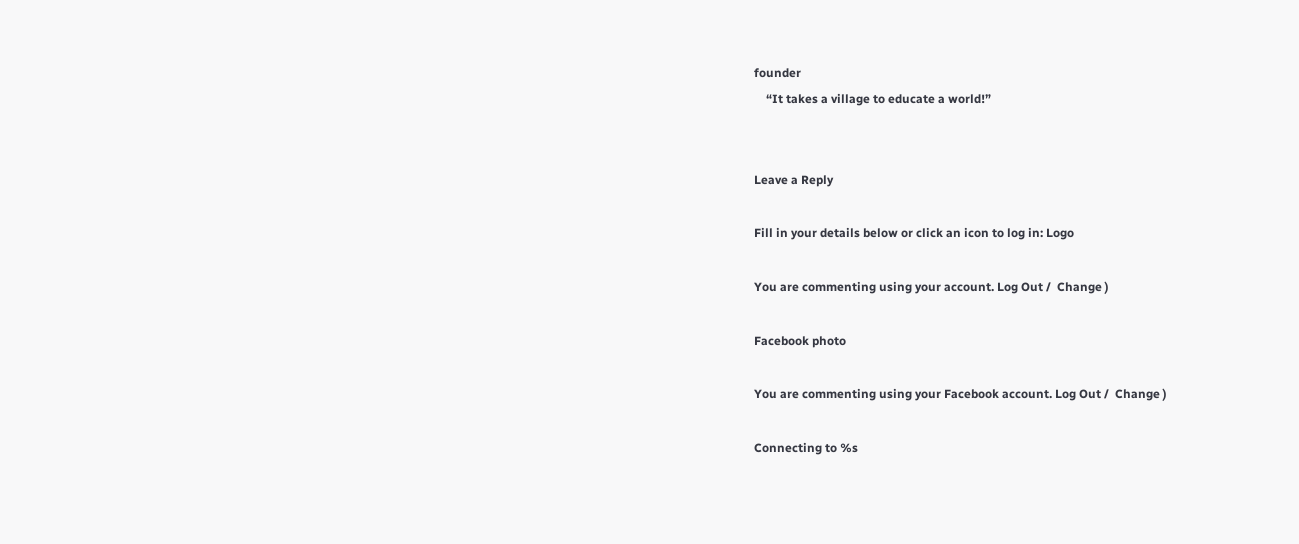founder
    “It takes a village to educate a world!”


Leave a Reply

Fill in your details below or click an icon to log in: Logo

You are commenting using your account. Log Out /  Change )

Facebook photo

You are commenting using your Facebook account. Log Out /  Change )

Connecting to %s